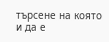търсене на която и да е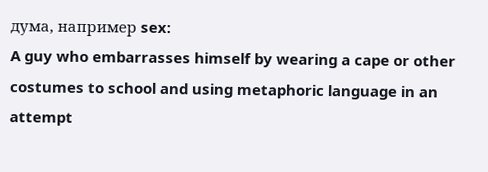дума, например sex:
A guy who embarrasses himself by wearing a cape or other costumes to school and using metaphoric language in an attempt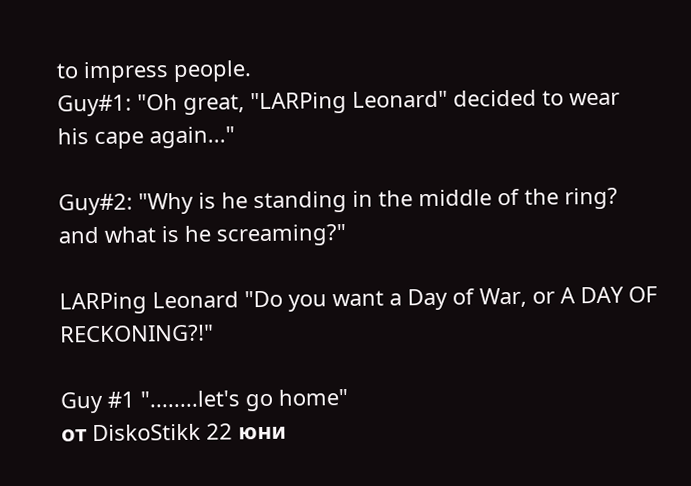to impress people.
Guy#1: "Oh great, "LARPing Leonard" decided to wear his cape again..."

Guy#2: "Why is he standing in the middle of the ring? and what is he screaming?"

LARPing Leonard "Do you want a Day of War, or A DAY OF RECKONING?!"

Guy #1 "........let's go home"
от DiskoStikk 22 юни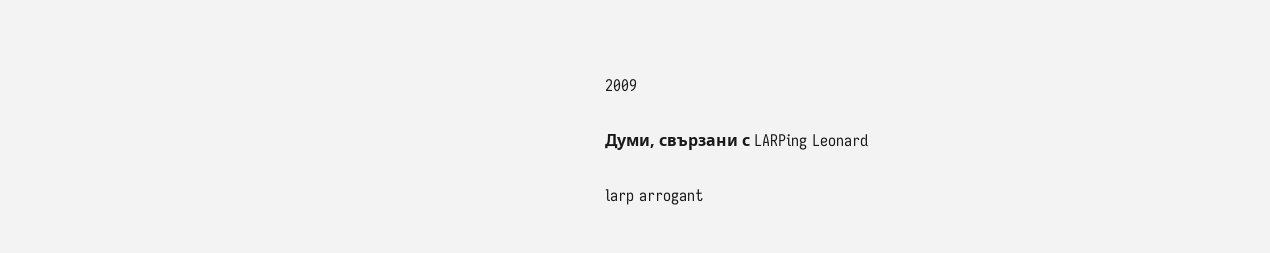2009

Думи, свързани с LARPing Leonard

larp arrogant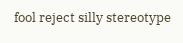fool reject silly stereotype